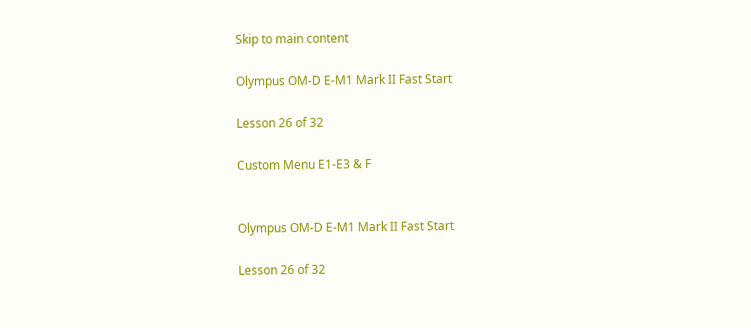Skip to main content

Olympus OM-D E-M1 Mark II Fast Start

Lesson 26 of 32

Custom Menu E1-E3 & F


Olympus OM-D E-M1 Mark II Fast Start

Lesson 26 of 32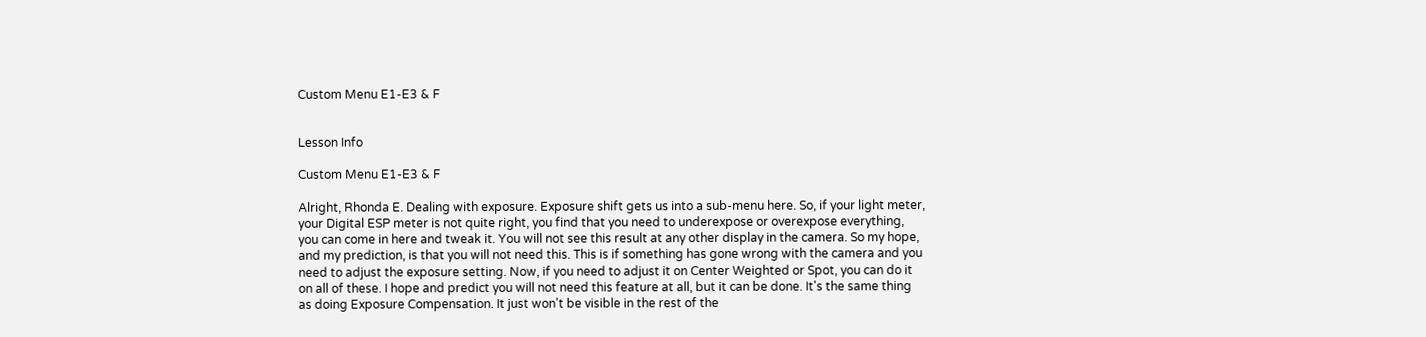Custom Menu E1-E3 & F


Lesson Info

Custom Menu E1-E3 & F

Alright, Rhonda E. Dealing with exposure. Exposure shift gets us into a sub-menu here. So, if your light meter, your Digital ESP meter is not quite right, you find that you need to underexpose or overexpose everything, you can come in here and tweak it. You will not see this result at any other display in the camera. So my hope, and my prediction, is that you will not need this. This is if something has gone wrong with the camera and you need to adjust the exposure setting. Now, if you need to adjust it on Center Weighted or Spot, you can do it on all of these. I hope and predict you will not need this feature at all, but it can be done. It's the same thing as doing Exposure Compensation. It just won't be visible in the rest of the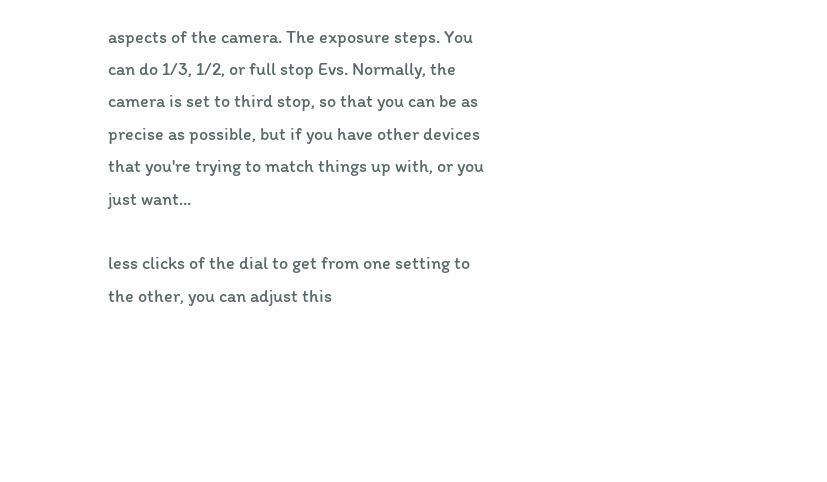aspects of the camera. The exposure steps. You can do 1/3, 1/2, or full stop Evs. Normally, the camera is set to third stop, so that you can be as precise as possible, but if you have other devices that you're trying to match things up with, or you just want...

less clicks of the dial to get from one setting to the other, you can adjust this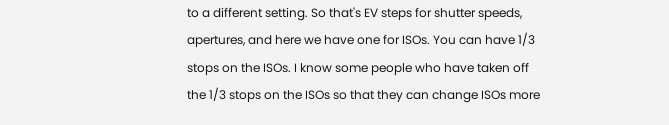to a different setting. So that's EV steps for shutter speeds, apertures, and here we have one for ISOs. You can have 1/3 stops on the ISOs. I know some people who have taken off the 1/3 stops on the ISOs so that they can change ISOs more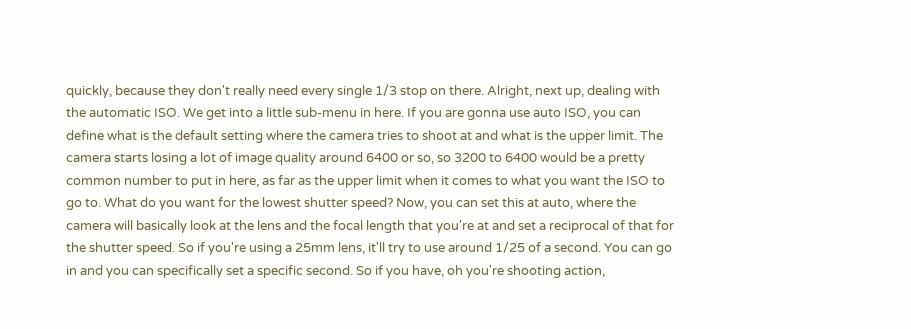quickly, because they don't really need every single 1/3 stop on there. Alright, next up, dealing with the automatic ISO. We get into a little sub-menu in here. If you are gonna use auto ISO, you can define what is the default setting where the camera tries to shoot at and what is the upper limit. The camera starts losing a lot of image quality around 6400 or so, so 3200 to 6400 would be a pretty common number to put in here, as far as the upper limit when it comes to what you want the ISO to go to. What do you want for the lowest shutter speed? Now, you can set this at auto, where the camera will basically look at the lens and the focal length that you're at and set a reciprocal of that for the shutter speed. So if you're using a 25mm lens, it'll try to use around 1/25 of a second. You can go in and you can specifically set a specific second. So if you have, oh you're shooting action,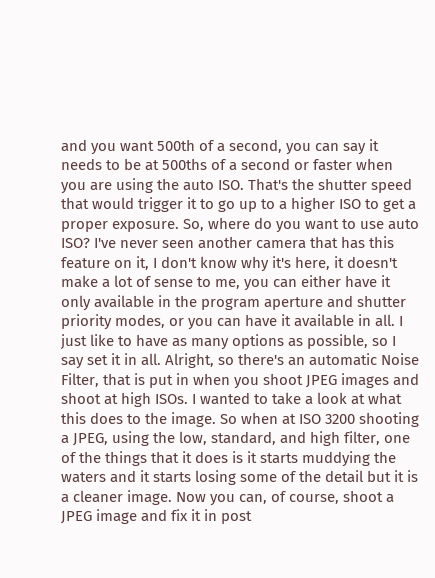and you want 500th of a second, you can say it needs to be at 500ths of a second or faster when you are using the auto ISO. That's the shutter speed that would trigger it to go up to a higher ISO to get a proper exposure. So, where do you want to use auto ISO? I've never seen another camera that has this feature on it, I don't know why it's here, it doesn't make a lot of sense to me, you can either have it only available in the program aperture and shutter priority modes, or you can have it available in all. I just like to have as many options as possible, so I say set it in all. Alright, so there's an automatic Noise Filter, that is put in when you shoot JPEG images and shoot at high ISOs. I wanted to take a look at what this does to the image. So when at ISO 3200 shooting a JPEG, using the low, standard, and high filter, one of the things that it does is it starts muddying the waters and it starts losing some of the detail but it is a cleaner image. Now you can, of course, shoot a JPEG image and fix it in post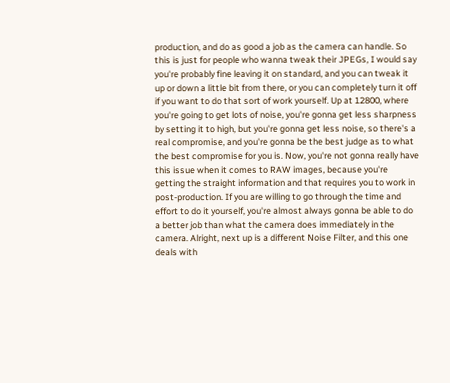production, and do as good a job as the camera can handle. So this is just for people who wanna tweak their JPEGs, I would say you're probably fine leaving it on standard, and you can tweak it up or down a little bit from there, or you can completely turn it off if you want to do that sort of work yourself. Up at 12800, where you're going to get lots of noise, you're gonna get less sharpness by setting it to high, but you're gonna get less noise, so there's a real compromise, and you're gonna be the best judge as to what the best compromise for you is. Now, you're not gonna really have this issue when it comes to RAW images, because you're getting the straight information and that requires you to work in post-production. If you are willing to go through the time and effort to do it yourself, you're almost always gonna be able to do a better job than what the camera does immediately in the camera. Alright, next up is a different Noise Filter, and this one deals with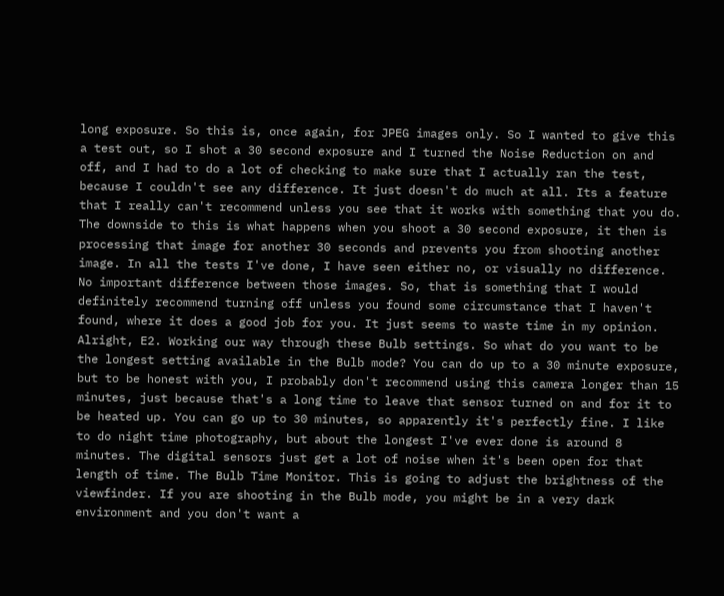long exposure. So this is, once again, for JPEG images only. So I wanted to give this a test out, so I shot a 30 second exposure and I turned the Noise Reduction on and off, and I had to do a lot of checking to make sure that I actually ran the test, because I couldn't see any difference. It just doesn't do much at all. Its a feature that I really can't recommend unless you see that it works with something that you do. The downside to this is what happens when you shoot a 30 second exposure, it then is processing that image for another 30 seconds and prevents you from shooting another image. In all the tests I've done, I have seen either no, or visually no difference. No important difference between those images. So, that is something that I would definitely recommend turning off unless you found some circumstance that I haven't found, where it does a good job for you. It just seems to waste time in my opinion. Alright, E2. Working our way through these Bulb settings. So what do you want to be the longest setting available in the Bulb mode? You can do up to a 30 minute exposure, but to be honest with you, I probably don't recommend using this camera longer than 15 minutes, just because that's a long time to leave that sensor turned on and for it to be heated up. You can go up to 30 minutes, so apparently it's perfectly fine. I like to do night time photography, but about the longest I've ever done is around 8 minutes. The digital sensors just get a lot of noise when it's been open for that length of time. The Bulb Time Monitor. This is going to adjust the brightness of the viewfinder. If you are shooting in the Bulb mode, you might be in a very dark environment and you don't want a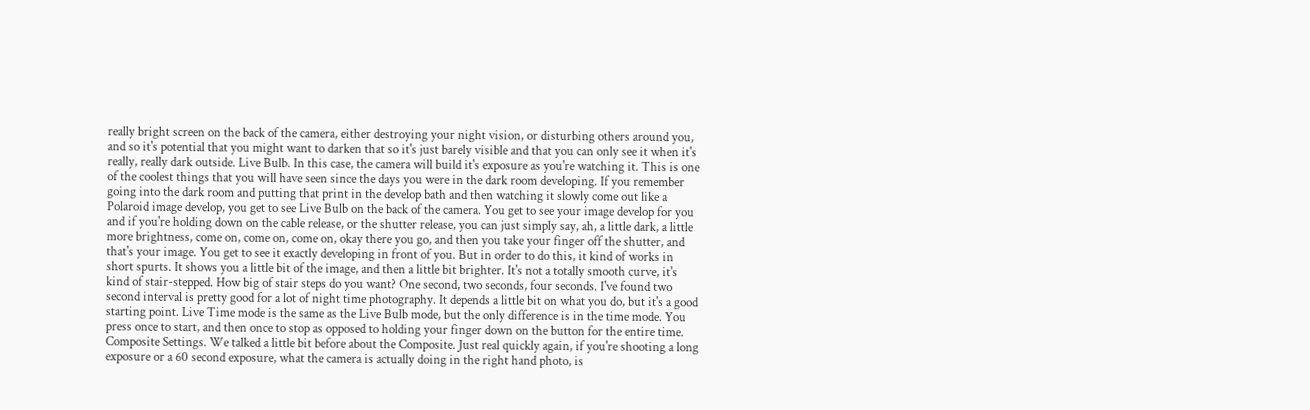really bright screen on the back of the camera, either destroying your night vision, or disturbing others around you, and so it's potential that you might want to darken that so it's just barely visible and that you can only see it when it's really, really dark outside. Live Bulb. In this case, the camera will build it's exposure as you're watching it. This is one of the coolest things that you will have seen since the days you were in the dark room developing. If you remember going into the dark room and putting that print in the develop bath and then watching it slowly come out like a Polaroid image develop, you get to see Live Bulb on the back of the camera. You get to see your image develop for you and if you're holding down on the cable release, or the shutter release, you can just simply say, ah, a little dark, a little more brightness, come on, come on, come on, okay there you go, and then you take your finger off the shutter, and that's your image. You get to see it exactly developing in front of you. But in order to do this, it kind of works in short spurts. It shows you a little bit of the image, and then a little bit brighter. It's not a totally smooth curve, it's kind of stair-stepped. How big of stair steps do you want? One second, two seconds, four seconds. I've found two second interval is pretty good for a lot of night time photography. It depends a little bit on what you do, but it's a good starting point. Live Time mode is the same as the Live Bulb mode, but the only difference is in the time mode. You press once to start, and then once to stop as opposed to holding your finger down on the button for the entire time. Composite Settings. We talked a little bit before about the Composite. Just real quickly again, if you're shooting a long exposure or a 60 second exposure, what the camera is actually doing in the right hand photo, is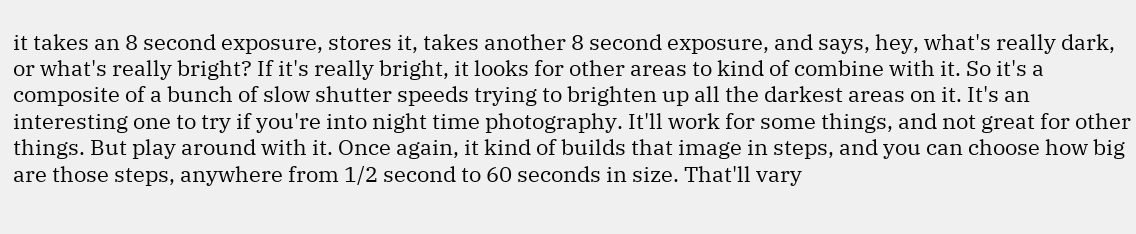it takes an 8 second exposure, stores it, takes another 8 second exposure, and says, hey, what's really dark, or what's really bright? If it's really bright, it looks for other areas to kind of combine with it. So it's a composite of a bunch of slow shutter speeds trying to brighten up all the darkest areas on it. It's an interesting one to try if you're into night time photography. It'll work for some things, and not great for other things. But play around with it. Once again, it kind of builds that image in steps, and you can choose how big are those steps, anywhere from 1/2 second to 60 seconds in size. That'll vary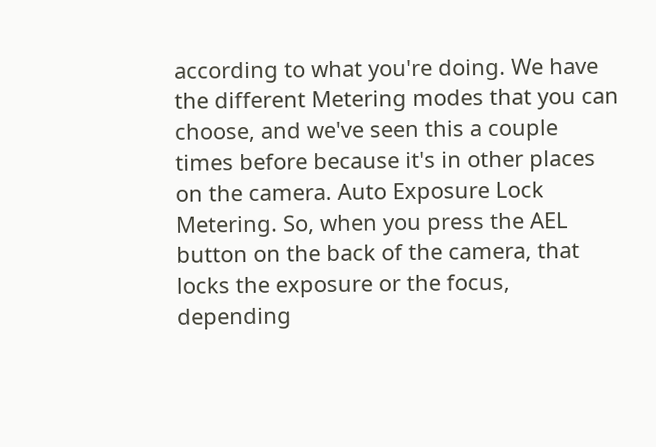according to what you're doing. We have the different Metering modes that you can choose, and we've seen this a couple times before because it's in other places on the camera. Auto Exposure Lock Metering. So, when you press the AEL button on the back of the camera, that locks the exposure or the focus, depending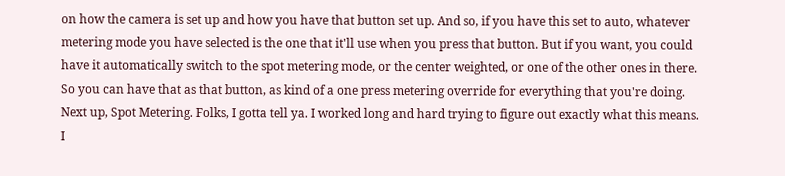on how the camera is set up and how you have that button set up. And so, if you have this set to auto, whatever metering mode you have selected is the one that it'll use when you press that button. But if you want, you could have it automatically switch to the spot metering mode, or the center weighted, or one of the other ones in there. So you can have that as that button, as kind of a one press metering override for everything that you're doing. Next up, Spot Metering. Folks, I gotta tell ya. I worked long and hard trying to figure out exactly what this means. I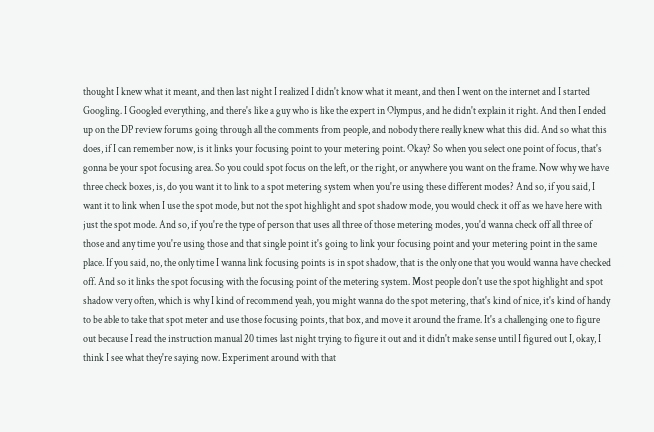thought I knew what it meant, and then last night I realized I didn't know what it meant, and then I went on the internet and I started Googling. I Googled everything, and there's like a guy who is like the expert in Olympus, and he didn't explain it right. And then I ended up on the DP review forums going through all the comments from people, and nobody there really knew what this did. And so what this does, if I can remember now, is it links your focusing point to your metering point. Okay? So when you select one point of focus, that's gonna be your spot focusing area. So you could spot focus on the left, or the right, or anywhere you want on the frame. Now why we have three check boxes, is, do you want it to link to a spot metering system when you're using these different modes? And so, if you said, I want it to link when I use the spot mode, but not the spot highlight and spot shadow mode, you would check it off as we have here with just the spot mode. And so, if you're the type of person that uses all three of those metering modes, you'd wanna check off all three of those and any time you're using those and that single point it's going to link your focusing point and your metering point in the same place. If you said, no, the only time I wanna link focusing points is in spot shadow, that is the only one that you would wanna have checked off. And so it links the spot focusing with the focusing point of the metering system. Most people don't use the spot highlight and spot shadow very often, which is why I kind of recommend yeah, you might wanna do the spot metering, that's kind of nice, it's kind of handy to be able to take that spot meter and use those focusing points, that box, and move it around the frame. It's a challenging one to figure out because I read the instruction manual 20 times last night trying to figure it out and it didn't make sense until I figured out I, okay, I think I see what they're saying now. Experiment around with that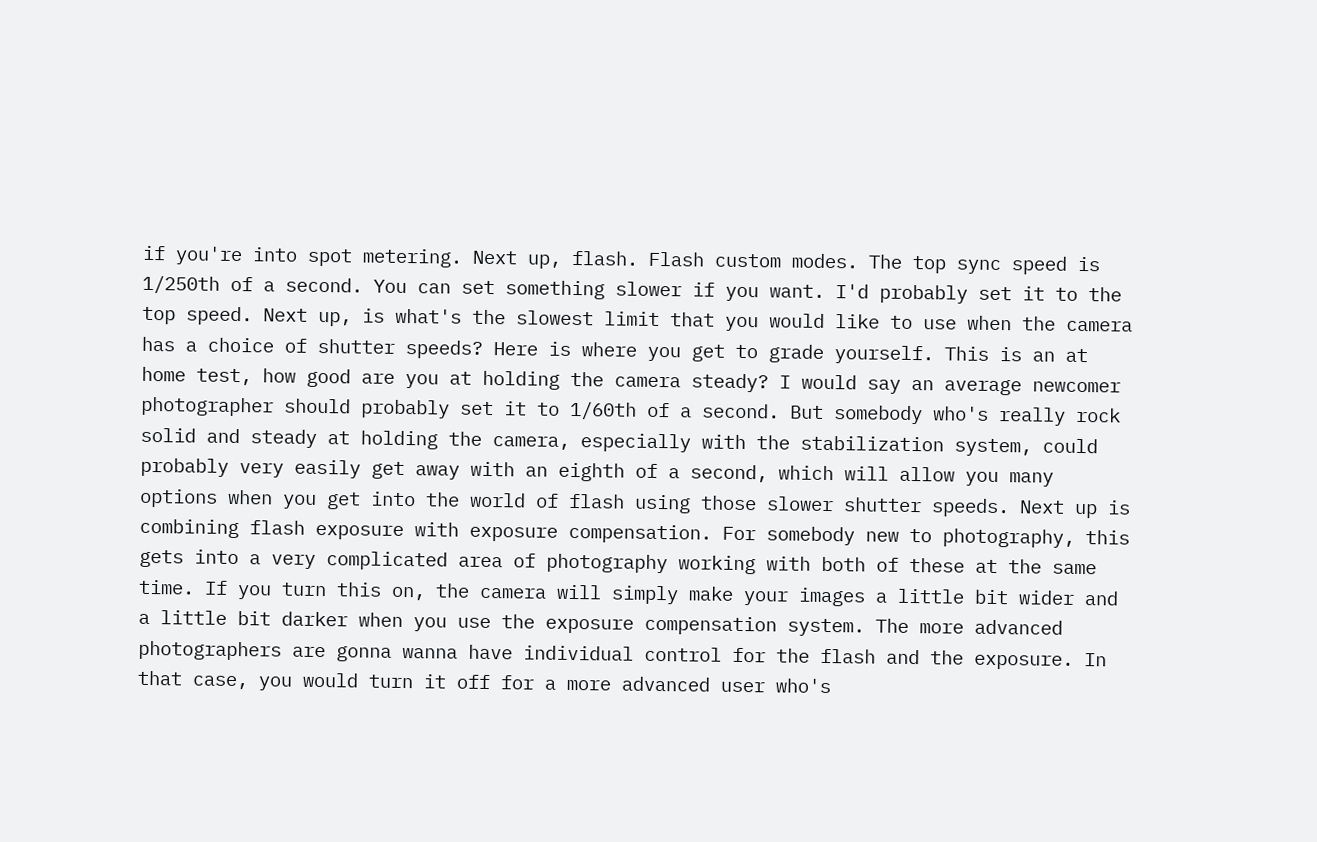if you're into spot metering. Next up, flash. Flash custom modes. The top sync speed is 1/250th of a second. You can set something slower if you want. I'd probably set it to the top speed. Next up, is what's the slowest limit that you would like to use when the camera has a choice of shutter speeds? Here is where you get to grade yourself. This is an at home test, how good are you at holding the camera steady? I would say an average newcomer photographer should probably set it to 1/60th of a second. But somebody who's really rock solid and steady at holding the camera, especially with the stabilization system, could probably very easily get away with an eighth of a second, which will allow you many options when you get into the world of flash using those slower shutter speeds. Next up is combining flash exposure with exposure compensation. For somebody new to photography, this gets into a very complicated area of photography working with both of these at the same time. If you turn this on, the camera will simply make your images a little bit wider and a little bit darker when you use the exposure compensation system. The more advanced photographers are gonna wanna have individual control for the flash and the exposure. In that case, you would turn it off for a more advanced user who's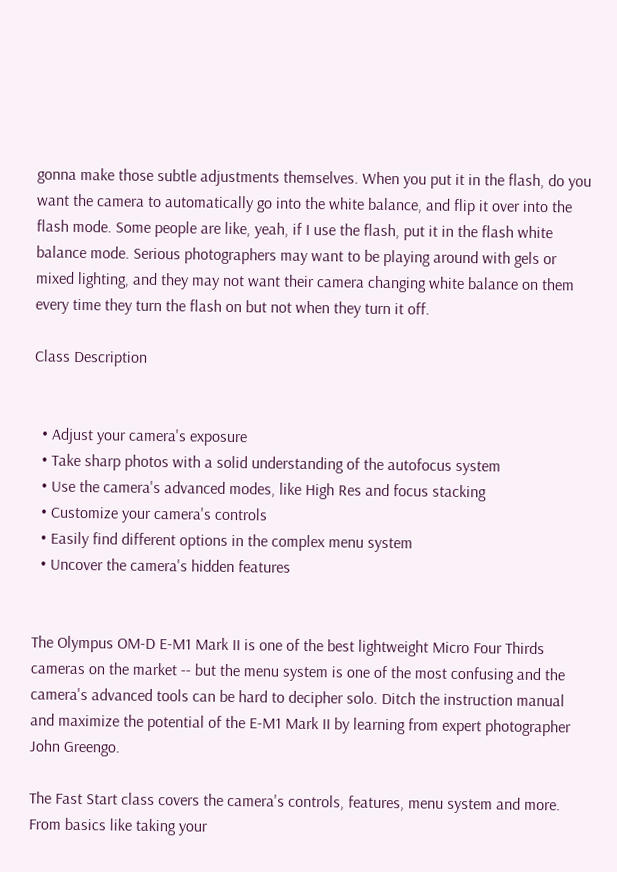gonna make those subtle adjustments themselves. When you put it in the flash, do you want the camera to automatically go into the white balance, and flip it over into the flash mode. Some people are like, yeah, if I use the flash, put it in the flash white balance mode. Serious photographers may want to be playing around with gels or mixed lighting, and they may not want their camera changing white balance on them every time they turn the flash on but not when they turn it off.

Class Description


  • Adjust your camera's exposure
  • Take sharp photos with a solid understanding of the autofocus system
  • Use the camera's advanced modes, like High Res and focus stacking
  • Customize your camera's controls
  • Easily find different options in the complex menu system
  • Uncover the camera's hidden features


The Olympus OM-D E-M1 Mark II is one of the best lightweight Micro Four Thirds cameras on the market -- but the menu system is one of the most confusing and the camera's advanced tools can be hard to decipher solo. Ditch the instruction manual and maximize the potential of the E-M1 Mark II by learning from expert photographer John Greengo.

The Fast Start class covers the camera's controls, features, menu system and more. From basics like taking your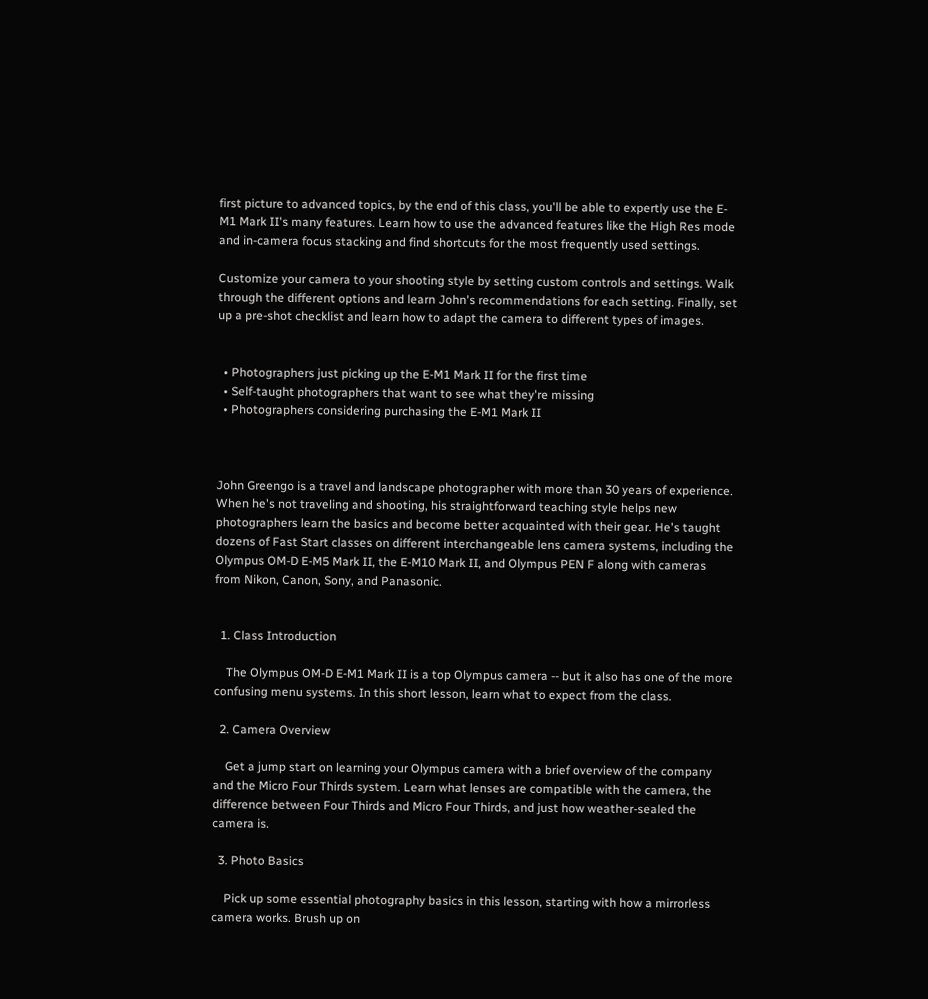first picture to advanced topics, by the end of this class, you'll be able to expertly use the E-M1 Mark II's many features. Learn how to use the advanced features like the High Res mode and in-camera focus stacking and find shortcuts for the most frequently used settings.

Customize your camera to your shooting style by setting custom controls and settings. Walk through the different options and learn John's recommendations for each setting. Finally, set up a pre-shot checklist and learn how to adapt the camera to different types of images.


  • Photographers just picking up the E-M1 Mark II for the first time
  • Self-taught photographers that want to see what they're missing
  • Photographers considering purchasing the E-M1 Mark II



John Greengo is a travel and landscape photographer with more than 30 years of experience. When he's not traveling and shooting, his straightforward teaching style helps new photographers learn the basics and become better acquainted with their gear. He's taught dozens of Fast Start classes on different interchangeable lens camera systems, including the Olympus OM-D E-M5 Mark II, the E-M10 Mark II, and Olympus PEN F along with cameras from Nikon, Canon, Sony, and Panasonic.


  1. Class Introduction

    The Olympus OM-D E-M1 Mark II is a top Olympus camera -- but it also has one of the more confusing menu systems. In this short lesson, learn what to expect from the class.

  2. Camera Overview

    Get a jump start on learning your Olympus camera with a brief overview of the company and the Micro Four Thirds system. Learn what lenses are compatible with the camera, the difference between Four Thirds and Micro Four Thirds, and just how weather-sealed the camera is.

  3. Photo Basics

    Pick up some essential photography basics in this lesson, starting with how a mirrorless camera works. Brush up on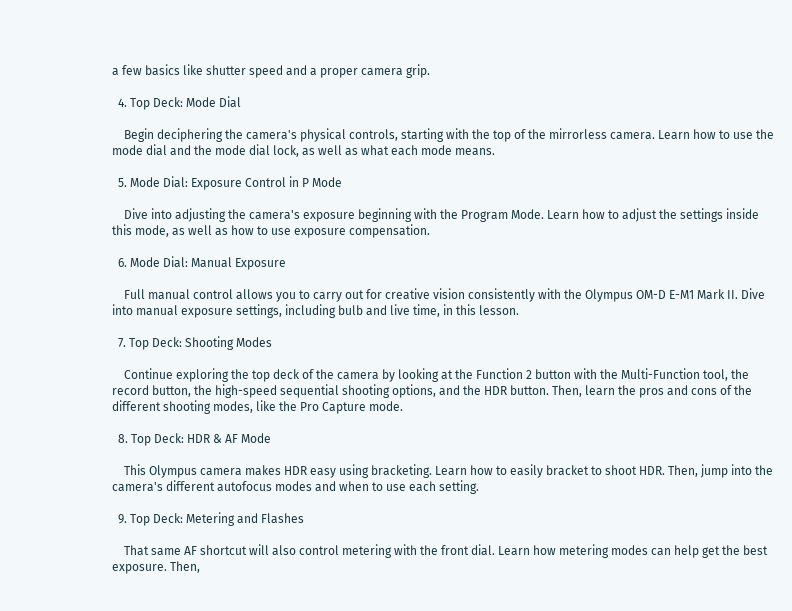a few basics like shutter speed and a proper camera grip.

  4. Top Deck: Mode Dial

    Begin deciphering the camera's physical controls, starting with the top of the mirrorless camera. Learn how to use the mode dial and the mode dial lock, as well as what each mode means.

  5. Mode Dial: Exposure Control in P Mode

    Dive into adjusting the camera's exposure beginning with the Program Mode. Learn how to adjust the settings inside this mode, as well as how to use exposure compensation.

  6. Mode Dial: Manual Exposure

    Full manual control allows you to carry out for creative vision consistently with the Olympus OM-D E-M1 Mark II. Dive into manual exposure settings, including bulb and live time, in this lesson.

  7. Top Deck: Shooting Modes

    Continue exploring the top deck of the camera by looking at the Function 2 button with the Multi-Function tool, the record button, the high-speed sequential shooting options, and the HDR button. Then, learn the pros and cons of the different shooting modes, like the Pro Capture mode.

  8. Top Deck: HDR & AF Mode

    This Olympus camera makes HDR easy using bracketing. Learn how to easily bracket to shoot HDR. Then, jump into the camera's different autofocus modes and when to use each setting.

  9. Top Deck: Metering and Flashes

    That same AF shortcut will also control metering with the front dial. Learn how metering modes can help get the best exposure. Then,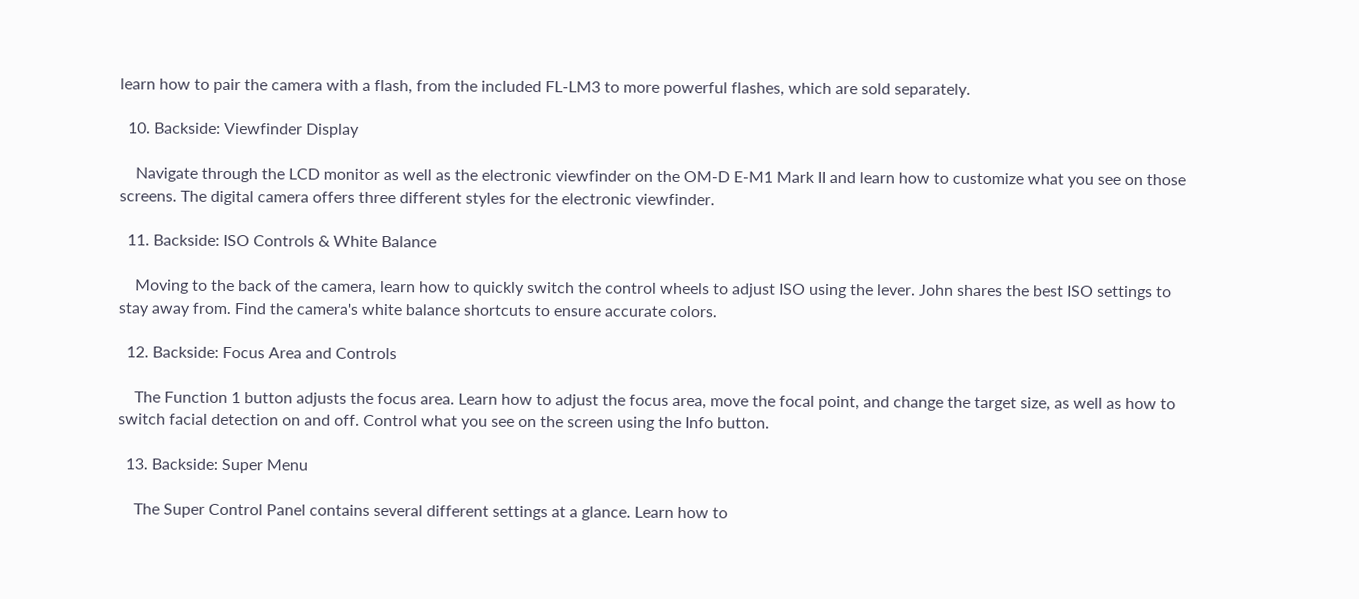learn how to pair the camera with a flash, from the included FL-LM3 to more powerful flashes, which are sold separately.

  10. Backside: Viewfinder Display

    Navigate through the LCD monitor as well as the electronic viewfinder on the OM-D E-M1 Mark II and learn how to customize what you see on those screens. The digital camera offers three different styles for the electronic viewfinder.

  11. Backside: ISO Controls & White Balance

    Moving to the back of the camera, learn how to quickly switch the control wheels to adjust ISO using the lever. John shares the best ISO settings to stay away from. Find the camera's white balance shortcuts to ensure accurate colors.

  12. Backside: Focus Area and Controls

    The Function 1 button adjusts the focus area. Learn how to adjust the focus area, move the focal point, and change the target size, as well as how to switch facial detection on and off. Control what you see on the screen using the Info button.

  13. Backside: Super Menu

    The Super Control Panel contains several different settings at a glance. Learn how to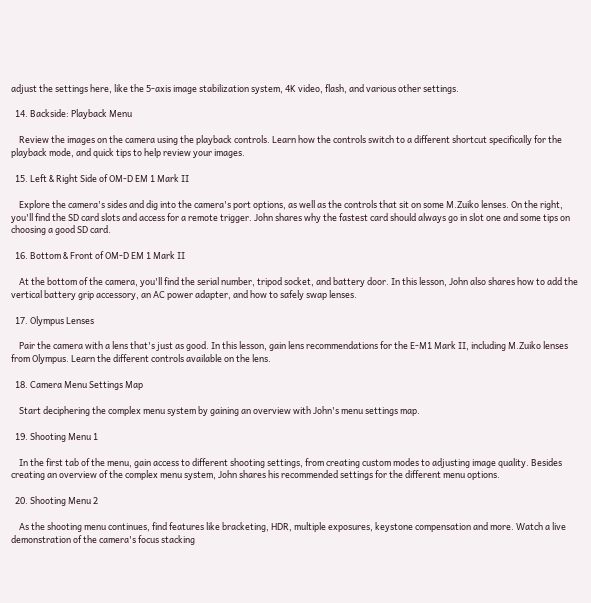adjust the settings here, like the 5-axis image stabilization system, 4K video, flash, and various other settings.

  14. Backside: Playback Menu

    Review the images on the camera using the playback controls. Learn how the controls switch to a different shortcut specifically for the playback mode, and quick tips to help review your images.

  15. Left & Right Side of OM-D EM 1 Mark II

    Explore the camera's sides and dig into the camera's port options, as well as the controls that sit on some M.Zuiko lenses. On the right, you'll find the SD card slots and access for a remote trigger. John shares why the fastest card should always go in slot one and some tips on choosing a good SD card.

  16. Bottom & Front of OM-D EM 1 Mark II

    At the bottom of the camera, you'll find the serial number, tripod socket, and battery door. In this lesson, John also shares how to add the vertical battery grip accessory, an AC power adapter, and how to safely swap lenses.

  17. Olympus Lenses

    Pair the camera with a lens that's just as good. In this lesson, gain lens recommendations for the E-M1 Mark II, including M.Zuiko lenses from Olympus. Learn the different controls available on the lens.

  18. Camera Menu Settings Map

    Start deciphering the complex menu system by gaining an overview with John's menu settings map.

  19. Shooting Menu 1

    In the first tab of the menu, gain access to different shooting settings, from creating custom modes to adjusting image quality. Besides creating an overview of the complex menu system, John shares his recommended settings for the different menu options.

  20. Shooting Menu 2

    As the shooting menu continues, find features like bracketing, HDR, multiple exposures, keystone compensation and more. Watch a live demonstration of the camera's focus stacking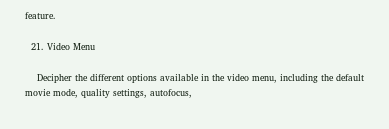feature.

  21. Video Menu

    Decipher the different options available in the video menu, including the default movie mode, quality settings, autofocus,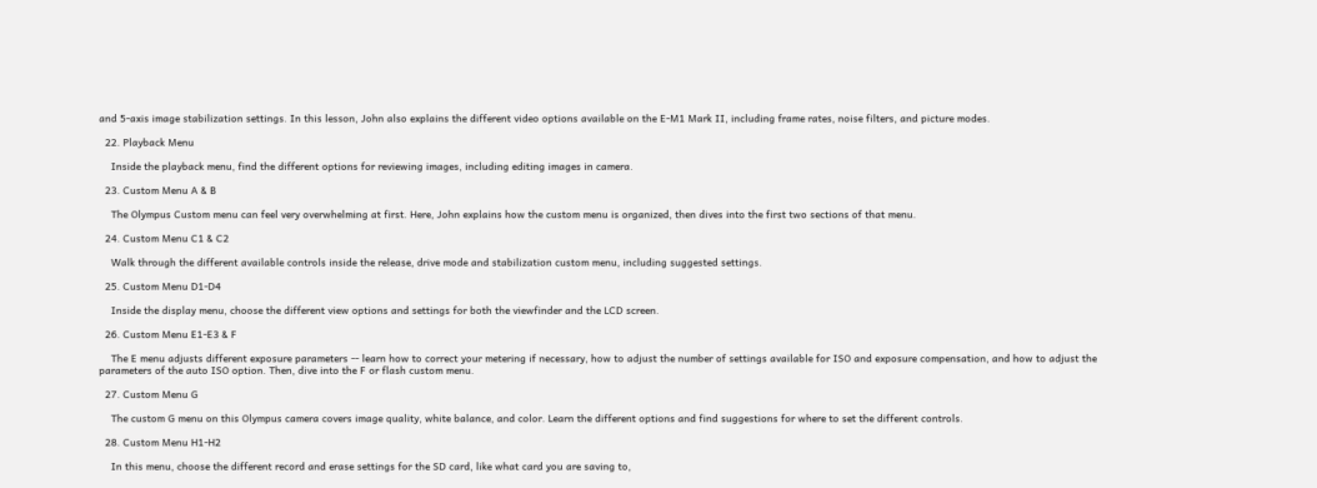and 5-axis image stabilization settings. In this lesson, John also explains the different video options available on the E-M1 Mark II, including frame rates, noise filters, and picture modes.

  22. Playback Menu

    Inside the playback menu, find the different options for reviewing images, including editing images in camera.

  23. Custom Menu A & B

    The Olympus Custom menu can feel very overwhelming at first. Here, John explains how the custom menu is organized, then dives into the first two sections of that menu.

  24. Custom Menu C1 & C2

    Walk through the different available controls inside the release, drive mode and stabilization custom menu, including suggested settings.

  25. Custom Menu D1-D4

    Inside the display menu, choose the different view options and settings for both the viewfinder and the LCD screen.

  26. Custom Menu E1-E3 & F

    The E menu adjusts different exposure parameters -- learn how to correct your metering if necessary, how to adjust the number of settings available for ISO and exposure compensation, and how to adjust the parameters of the auto ISO option. Then, dive into the F or flash custom menu.

  27. Custom Menu G

    The custom G menu on this Olympus camera covers image quality, white balance, and color. Learn the different options and find suggestions for where to set the different controls.

  28. Custom Menu H1-H2

    In this menu, choose the different record and erase settings for the SD card, like what card you are saving to,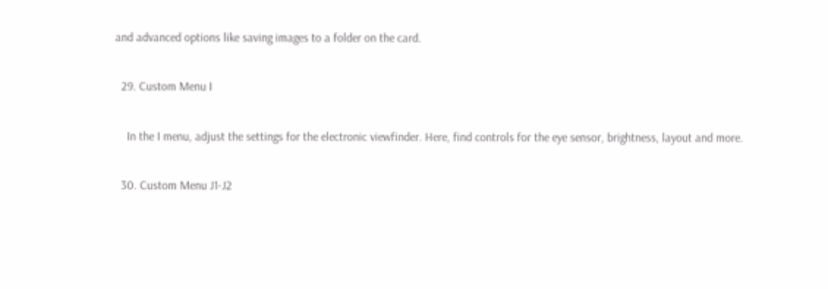and advanced options like saving images to a folder on the card.

  29. Custom Menu I

    In the I menu, adjust the settings for the electronic viewfinder. Here, find controls for the eye sensor, brightness, layout and more.

  30. Custom Menu J1-J2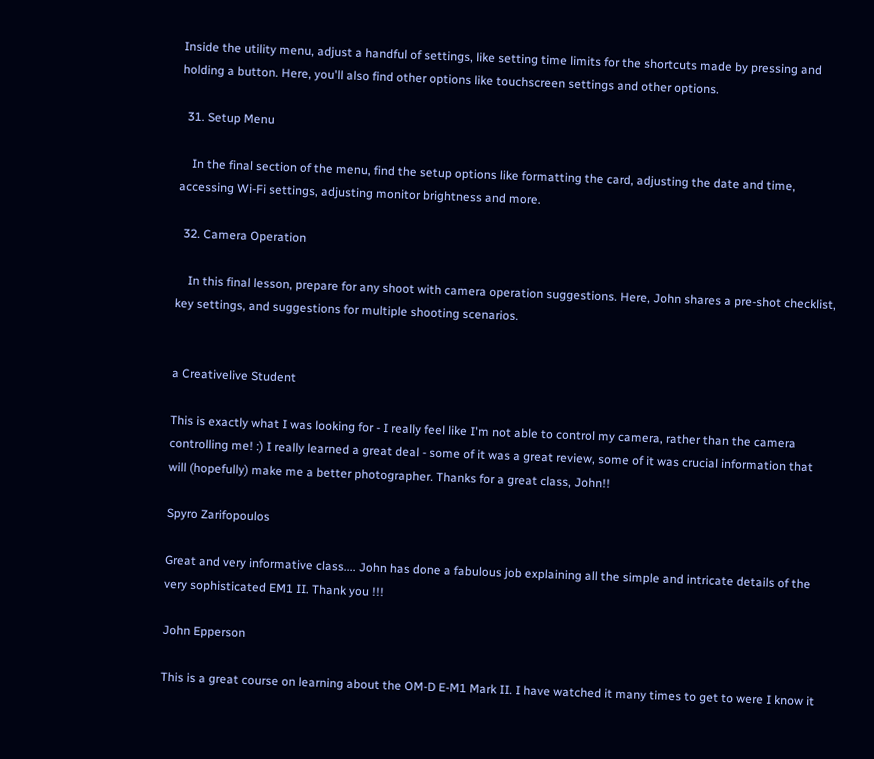Inside the utility menu, adjust a handful of settings, like setting time limits for the shortcuts made by pressing and holding a button. Here, you'll also find other options like touchscreen settings and other options.

  31. Setup Menu

    In the final section of the menu, find the setup options like formatting the card, adjusting the date and time, accessing Wi-Fi settings, adjusting monitor brightness and more.

  32. Camera Operation

    In this final lesson, prepare for any shoot with camera operation suggestions. Here, John shares a pre-shot checklist, key settings, and suggestions for multiple shooting scenarios.


a Creativelive Student

This is exactly what I was looking for - I really feel like I'm not able to control my camera, rather than the camera controlling me! :) I really learned a great deal - some of it was a great review, some of it was crucial information that will (hopefully) make me a better photographer. Thanks for a great class, John!!

Spyro Zarifopoulos

Great and very informative class.... John has done a fabulous job explaining all the simple and intricate details of the very sophisticated EM1 II. Thank you !!!

John Epperson

This is a great course on learning about the OM-D E-M1 Mark II. I have watched it many times to get to were I know it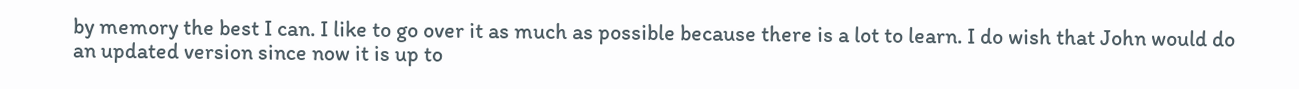by memory the best I can. I like to go over it as much as possible because there is a lot to learn. I do wish that John would do an updated version since now it is up to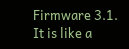Firmware 3.1. It is like a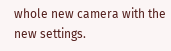whole new camera with the new settings.